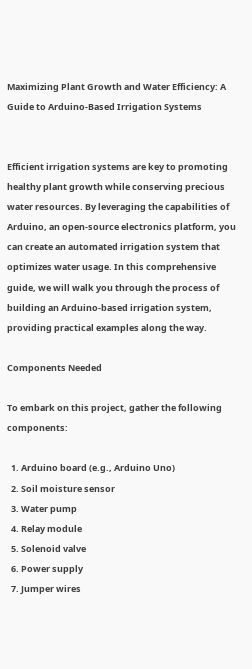Maximizing Plant Growth and Water Efficiency: A Guide to Arduino-Based Irrigation Systems


Efficient irrigation systems are key to promoting healthy plant growth while conserving precious water resources. By leveraging the capabilities of Arduino, an open-source electronics platform, you can create an automated irrigation system that optimizes water usage. In this comprehensive guide, we will walk you through the process of building an Arduino-based irrigation system, providing practical examples along the way.

Components Needed

To embark on this project, gather the following components:

  1. Arduino board (e.g., Arduino Uno)
  2. Soil moisture sensor
  3. Water pump
  4. Relay module
  5. Solenoid valve
  6. Power supply
  7. Jumper wires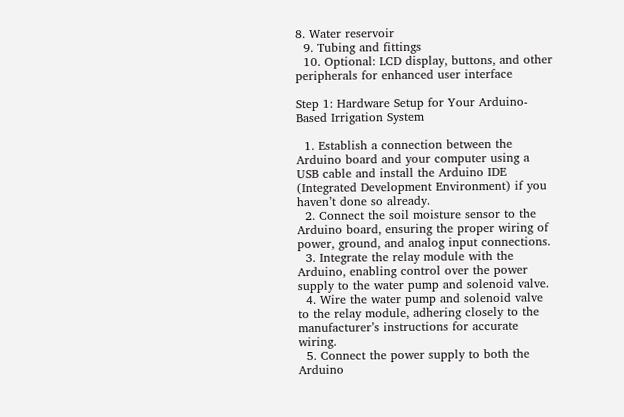8. Water reservoir
  9. Tubing and fittings
  10. Optional: LCD display, buttons, and other peripherals for enhanced user interface

Step 1: Hardware Setup for Your Arduino-Based Irrigation System

  1. Establish a connection between the Arduino board and your computer using a USB cable and install the Arduino IDE (Integrated Development Environment) if you haven’t done so already.
  2. Connect the soil moisture sensor to the Arduino board, ensuring the proper wiring of power, ground, and analog input connections.
  3. Integrate the relay module with the Arduino, enabling control over the power supply to the water pump and solenoid valve.
  4. Wire the water pump and solenoid valve to the relay module, adhering closely to the manufacturer’s instructions for accurate wiring.
  5. Connect the power supply to both the Arduino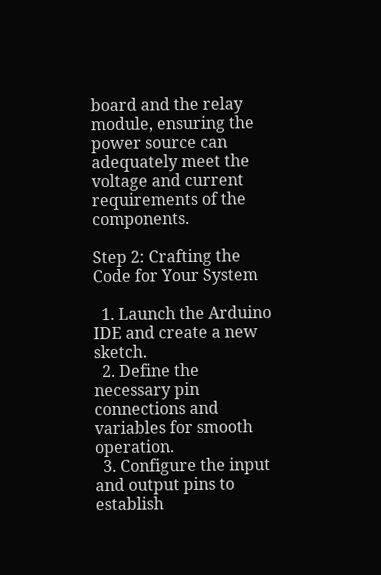board and the relay module, ensuring the power source can adequately meet the voltage and current requirements of the components.

Step 2: Crafting the Code for Your System

  1. Launch the Arduino IDE and create a new sketch.
  2. Define the necessary pin connections and variables for smooth operation.
  3. Configure the input and output pins to establish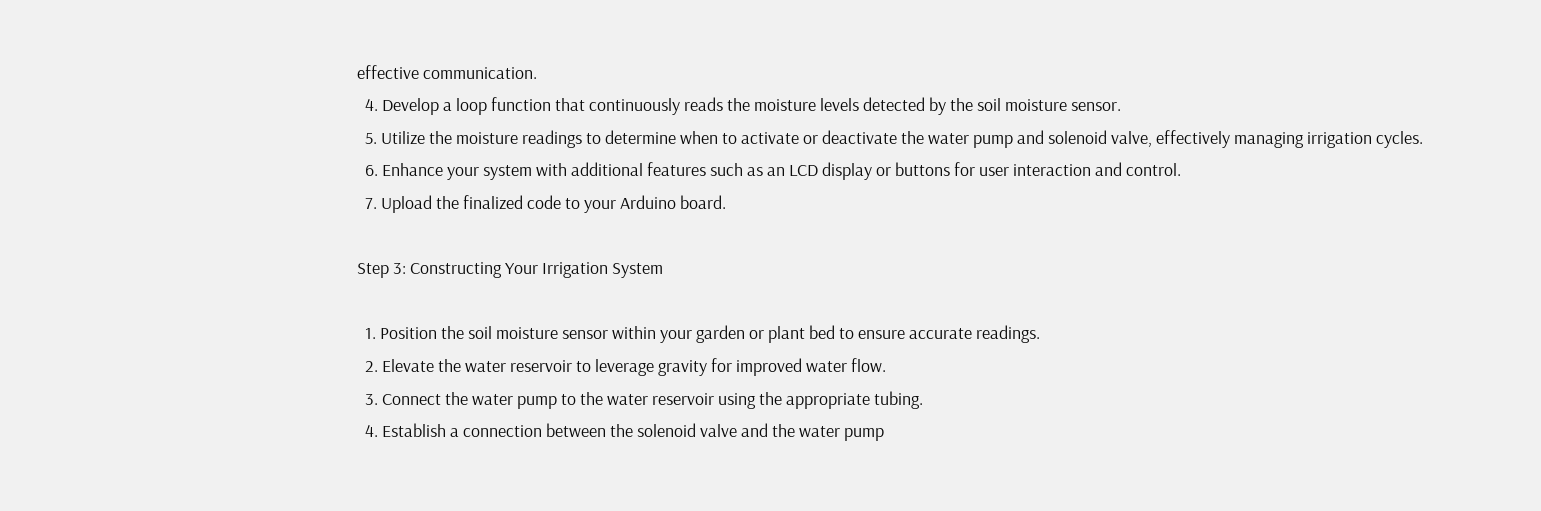effective communication.
  4. Develop a loop function that continuously reads the moisture levels detected by the soil moisture sensor.
  5. Utilize the moisture readings to determine when to activate or deactivate the water pump and solenoid valve, effectively managing irrigation cycles.
  6. Enhance your system with additional features such as an LCD display or buttons for user interaction and control.
  7. Upload the finalized code to your Arduino board.

Step 3: Constructing Your Irrigation System

  1. Position the soil moisture sensor within your garden or plant bed to ensure accurate readings.
  2. Elevate the water reservoir to leverage gravity for improved water flow.
  3. Connect the water pump to the water reservoir using the appropriate tubing.
  4. Establish a connection between the solenoid valve and the water pump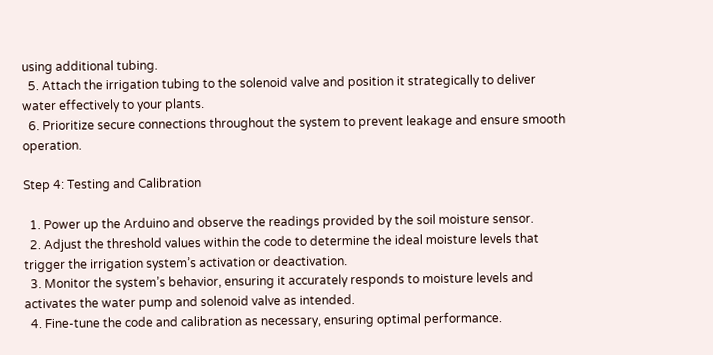using additional tubing.
  5. Attach the irrigation tubing to the solenoid valve and position it strategically to deliver water effectively to your plants.
  6. Prioritize secure connections throughout the system to prevent leakage and ensure smooth operation.

Step 4: Testing and Calibration

  1. Power up the Arduino and observe the readings provided by the soil moisture sensor.
  2. Adjust the threshold values within the code to determine the ideal moisture levels that trigger the irrigation system’s activation or deactivation.
  3. Monitor the system’s behavior, ensuring it accurately responds to moisture levels and activates the water pump and solenoid valve as intended.
  4. Fine-tune the code and calibration as necessary, ensuring optimal performance.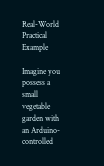Real-World Practical Example

Imagine you possess a small vegetable garden with an Arduino-controlled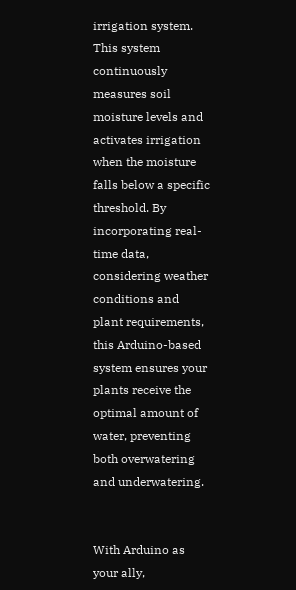irrigation system. This system continuously measures soil moisture levels and activates irrigation when the moisture falls below a specific threshold. By incorporating real-time data, considering weather conditions and plant requirements, this Arduino-based system ensures your plants receive the optimal amount of water, preventing both overwatering and underwatering.


With Arduino as your ally,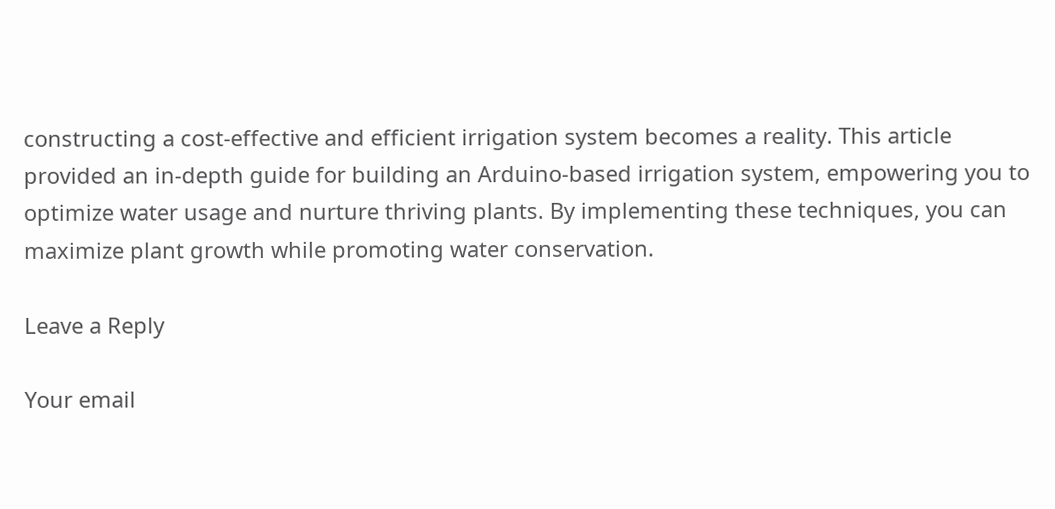constructing a cost-effective and efficient irrigation system becomes a reality. This article provided an in-depth guide for building an Arduino-based irrigation system, empowering you to optimize water usage and nurture thriving plants. By implementing these techniques, you can maximize plant growth while promoting water conservation.

Leave a Reply

Your email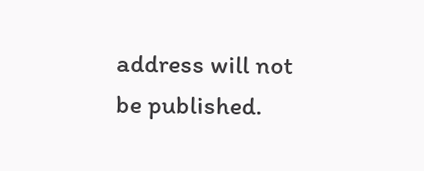address will not be published.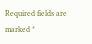Required fields are marked *